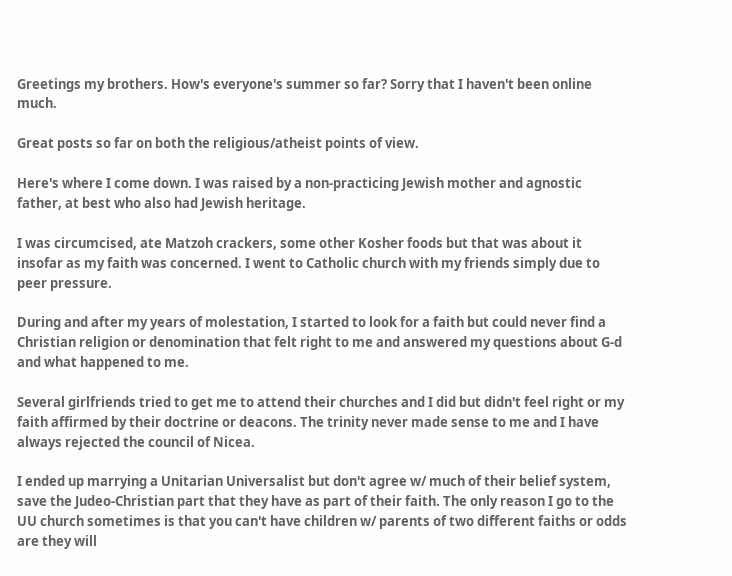Greetings my brothers. How's everyone's summer so far? Sorry that I haven't been online much.

Great posts so far on both the religious/atheist points of view.

Here's where I come down. I was raised by a non-practicing Jewish mother and agnostic father, at best who also had Jewish heritage.

I was circumcised, ate Matzoh crackers, some other Kosher foods but that was about it insofar as my faith was concerned. I went to Catholic church with my friends simply due to peer pressure.

During and after my years of molestation, I started to look for a faith but could never find a Christian religion or denomination that felt right to me and answered my questions about G-d and what happened to me.

Several girlfriends tried to get me to attend their churches and I did but didn't feel right or my faith affirmed by their doctrine or deacons. The trinity never made sense to me and I have always rejected the council of Nicea.

I ended up marrying a Unitarian Universalist but don't agree w/ much of their belief system, save the Judeo-Christian part that they have as part of their faith. The only reason I go to the UU church sometimes is that you can't have children w/ parents of two different faiths or odds are they will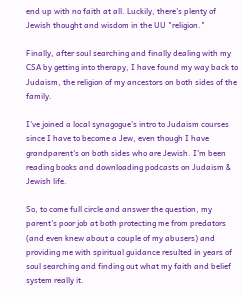end up with no faith at all. Luckily, there's plenty of Jewish thought and wisdom in the UU "religion."

Finally, after soul searching and finally dealing with my CSA by getting into therapy, I have found my way back to Judaism, the religion of my ancestors on both sides of the family.

I've joined a local synagogue's intro to Judaism courses since I have to become a Jew, even though I have grandparent's on both sides who are Jewish. I'm been reading books and downloading podcasts on Judaism & Jewish life.

So, to come full circle and answer the question, my parent's poor job at both protecting me from predators (and even knew about a couple of my abusers) and providing me with spiritual guidance resulted in years of soul searching and finding out what my faith and belief system really it.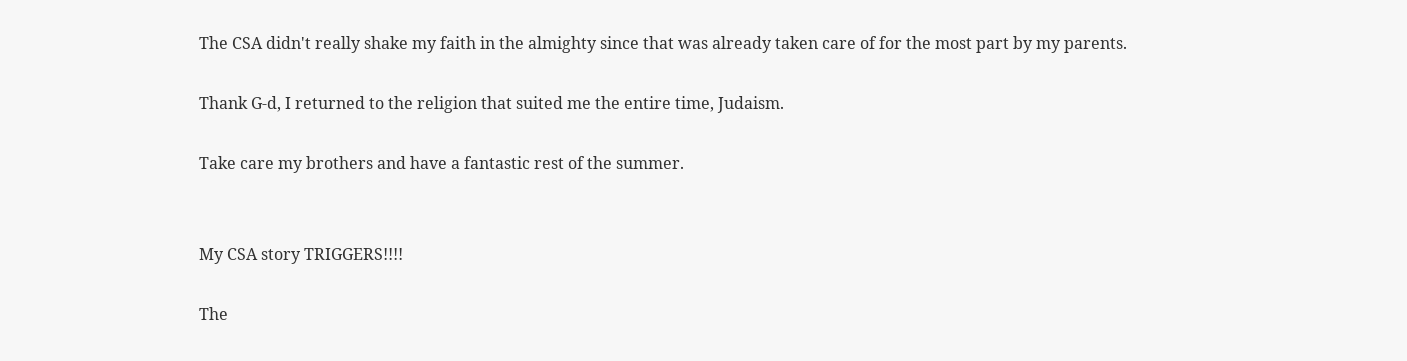The CSA didn't really shake my faith in the almighty since that was already taken care of for the most part by my parents.

Thank G-d, I returned to the religion that suited me the entire time, Judaism.

Take care my brothers and have a fantastic rest of the summer.


My CSA story TRIGGERS!!!!

The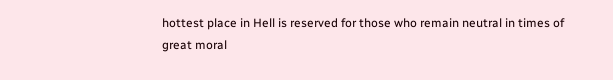hottest place in Hell is reserved for those who remain neutral in times of great moral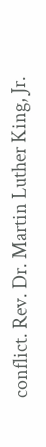conflict. Rev. Dr. Martin Luther King, Jr.